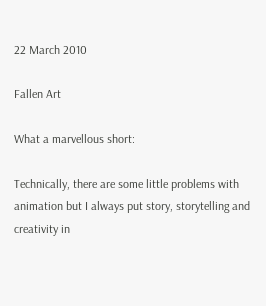22 March 2010

Fallen Art

What a marvellous short:

Technically, there are some little problems with animation but I always put story, storytelling and creativity in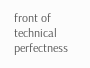front of technical perfectness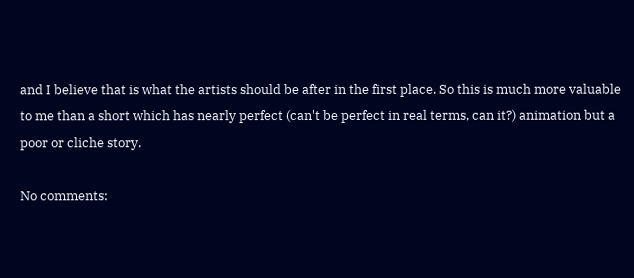and I believe that is what the artists should be after in the first place. So this is much more valuable to me than a short which has nearly perfect (can't be perfect in real terms, can it?) animation but a poor or cliche story.

No comments: